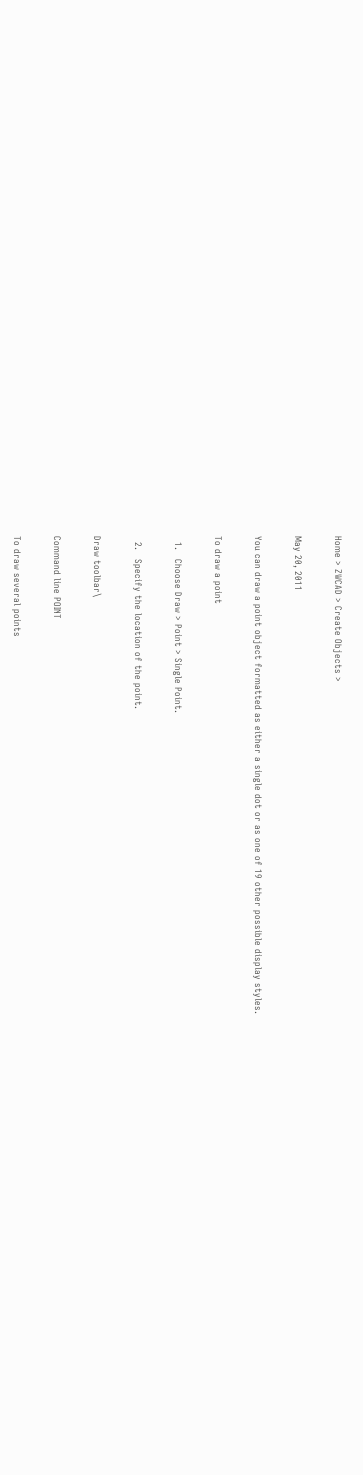Home > ZWCAD > Create Objects >

May 20, 2011

You can draw a point object formatted as either a single dot or as one of 19 other possible display styles.

To draw a point

  1.   Choose Draw > Point > Single Point.

  2.   Specify the location of the point.

Draw toolbar\

Command line POINT

To draw several points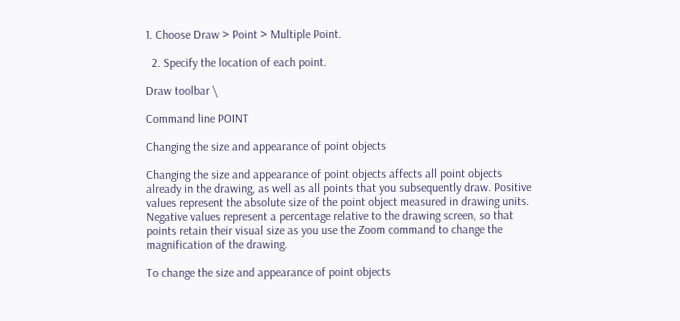1. Choose Draw > Point > Multiple Point.

  2. Specify the location of each point.

Draw toolbar \

Command line POINT

Changing the size and appearance of point objects

Changing the size and appearance of point objects affects all point objects already in the drawing, as well as all points that you subsequently draw. Positive values represent the absolute size of the point object measured in drawing units. Negative values represent a percentage relative to the drawing screen, so that points retain their visual size as you use the Zoom command to change the magnification of the drawing.

To change the size and appearance of point objects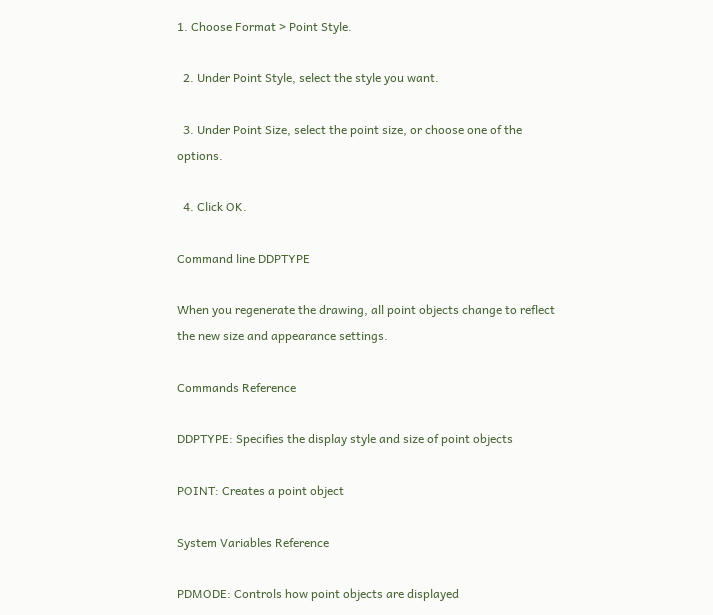1. Choose Format > Point Style.

  2. Under Point Style, select the style you want.

  3. Under Point Size, select the point size, or choose one of the options.

  4. Click OK.

Command line DDPTYPE

When you regenerate the drawing, all point objects change to reflect the new size and appearance settings.

Commands Reference

DDPTYPE: Specifies the display style and size of point objects

POINT: Creates a point object

System Variables Reference

PDMODE: Controls how point objects are displayed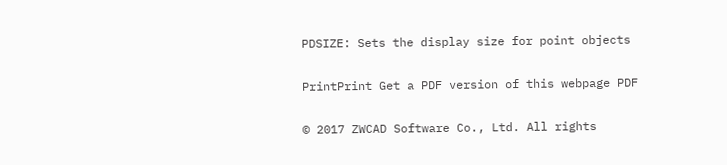PDSIZE: Sets the display size for point objects

PrintPrint Get a PDF version of this webpage PDF

© 2017 ZWCAD Software Co., Ltd. All rights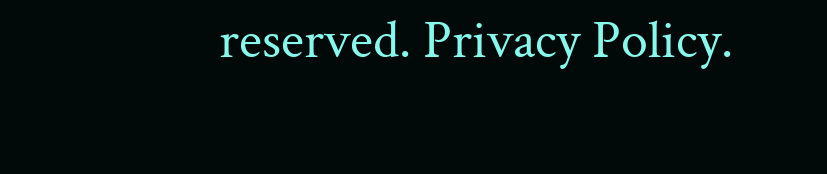reserved. Privacy Policy.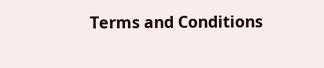Terms and Conditions